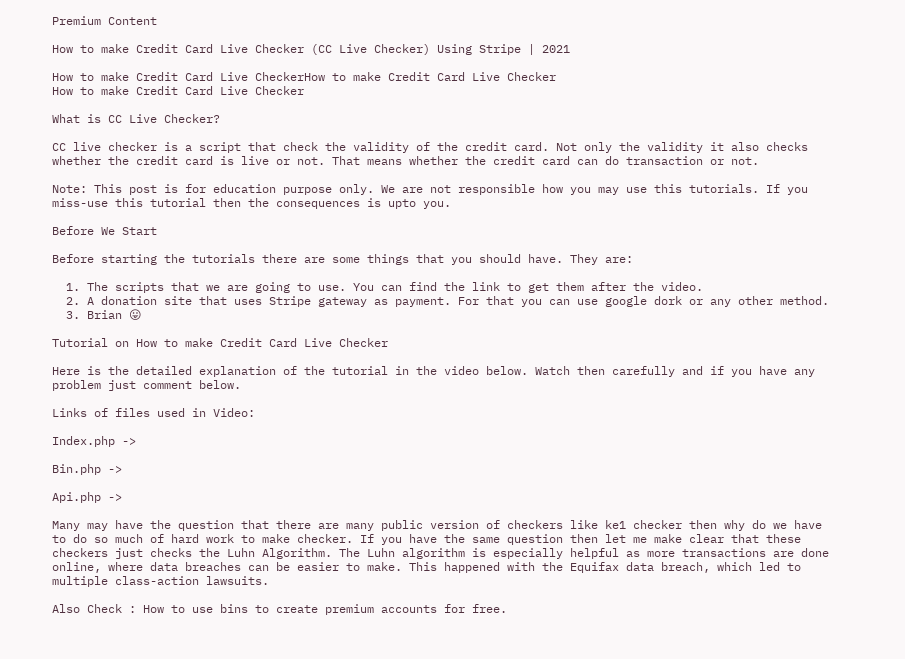Premium Content

How to make Credit Card Live Checker (CC Live Checker) Using Stripe | 2021

How to make Credit Card Live CheckerHow to make Credit Card Live Checker
How to make Credit Card Live Checker

What is CC Live Checker?

CC live checker is a script that check the validity of the credit card. Not only the validity it also checks whether the credit card is live or not. That means whether the credit card can do transaction or not.

Note: This post is for education purpose only. We are not responsible how you may use this tutorials. If you miss-use this tutorial then the consequences is upto you.

Before We Start

Before starting the tutorials there are some things that you should have. They are:

  1. The scripts that we are going to use. You can find the link to get them after the video.
  2. A donation site that uses Stripe gateway as payment. For that you can use google dork or any other method.
  3. Brian 😛

Tutorial on How to make Credit Card Live Checker

Here is the detailed explanation of the tutorial in the video below. Watch then carefully and if you have any problem just comment below.

Links of files used in Video:

Index.php ->

Bin.php ->

Api.php ->

Many may have the question that there are many public version of checkers like ke1 checker then why do we have to do so much of hard work to make checker. If you have the same question then let me make clear that these checkers just checks the Luhn Algorithm. The Luhn algorithm is especially helpful as more transactions are done online, where data breaches can be easier to make. This happened with the Equifax data breach, which led to multiple class-action lawsuits.

Also Check : How to use bins to create premium accounts for free.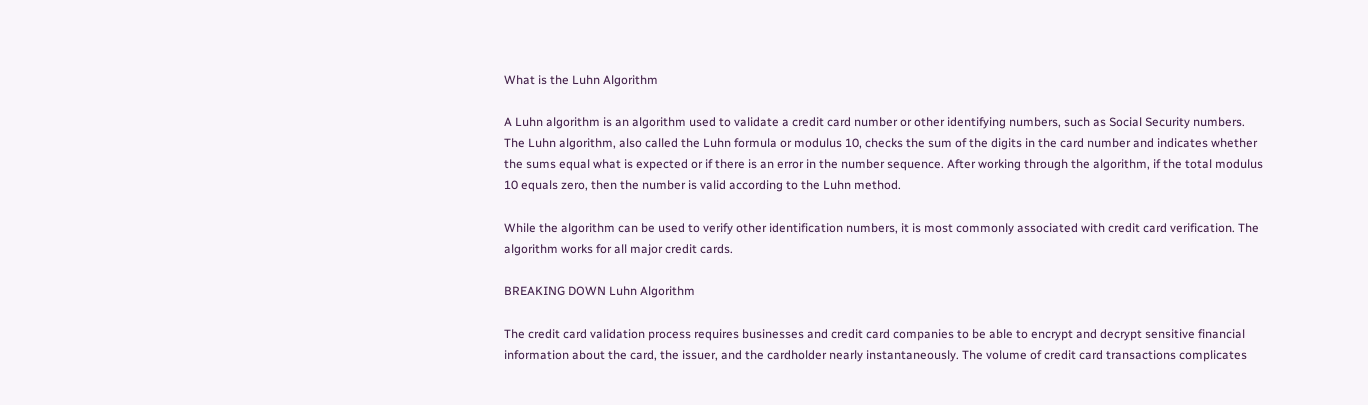What is the Luhn Algorithm

A Luhn algorithm is an algorithm used to validate a credit card number or other identifying numbers, such as Social Security numbers. The Luhn algorithm, also called the Luhn formula or modulus 10, checks the sum of the digits in the card number and indicates whether the sums equal what is expected or if there is an error in the number sequence. After working through the algorithm, if the total modulus 10 equals zero, then the number is valid according to the Luhn method.

While the algorithm can be used to verify other identification numbers, it is most commonly associated with credit card verification. The algorithm works for all major credit cards.

BREAKING DOWN Luhn Algorithm

The credit card validation process requires businesses and credit card companies to be able to encrypt and decrypt sensitive financial information about the card, the issuer, and the cardholder nearly instantaneously. The volume of credit card transactions complicates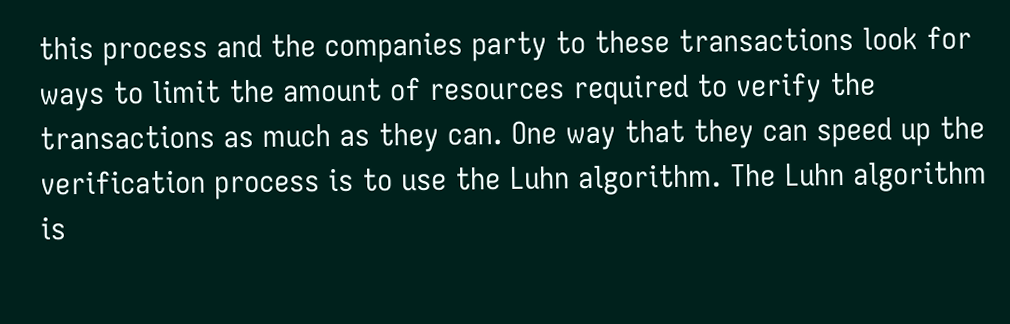this process and the companies party to these transactions look for ways to limit the amount of resources required to verify the transactions as much as they can. One way that they can speed up the verification process is to use the Luhn algorithm. The Luhn algorithm is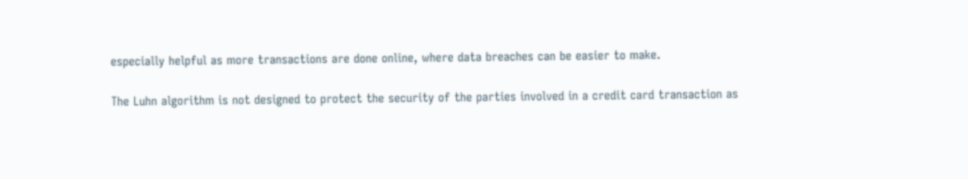especially helpful as more transactions are done online, where data breaches can be easier to make.

The Luhn algorithm is not designed to protect the security of the parties involved in a credit card transaction as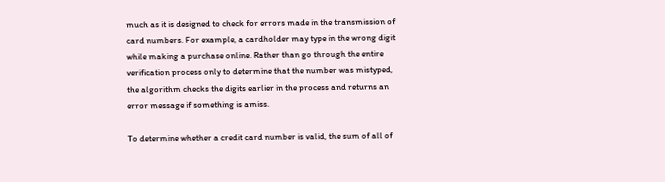much as it is designed to check for errors made in the transmission of card numbers. For example, a cardholder may type in the wrong digit while making a purchase online. Rather than go through the entire verification process only to determine that the number was mistyped, the algorithm checks the digits earlier in the process and returns an error message if something is amiss.

To determine whether a credit card number is valid, the sum of all of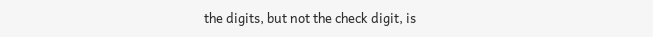the digits, but not the check digit, is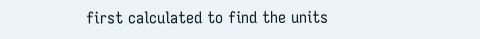first calculated to find the units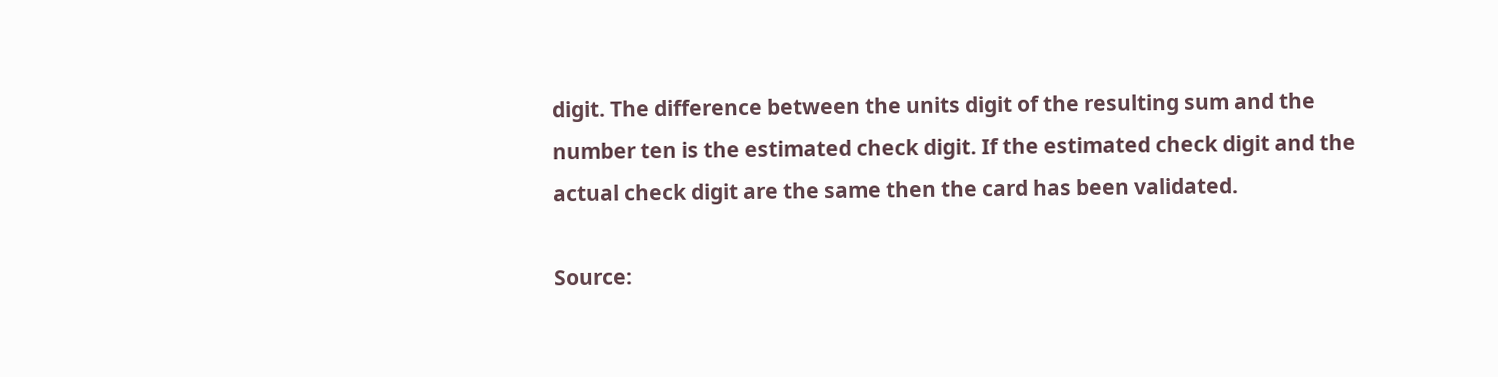digit. The difference between the units digit of the resulting sum and the number ten is the estimated check digit. If the estimated check digit and the actual check digit are the same then the card has been validated.

Source: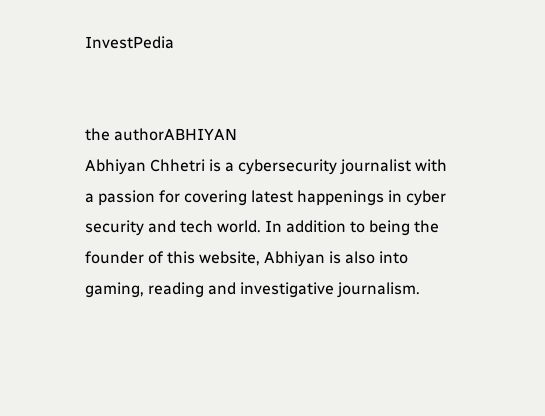InvestPedia


the authorABHIYAN
Abhiyan Chhetri is a cybersecurity journalist with a passion for covering latest happenings in cyber security and tech world. In addition to being the founder of this website, Abhiyan is also into gaming, reading and investigative journalism.